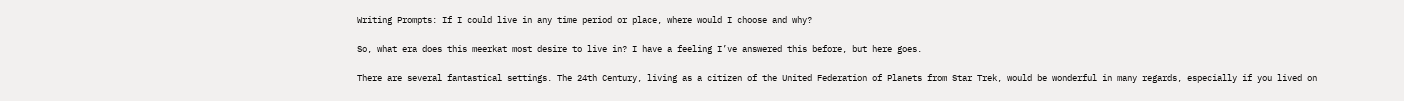Writing Prompts: If I could live in any time period or place, where would I choose and why?

So, what era does this meerkat most desire to live in? I have a feeling I’ve answered this before, but here goes.

There are several fantastical settings. The 24th Century, living as a citizen of the United Federation of Planets from Star Trek, would be wonderful in many regards, especially if you lived on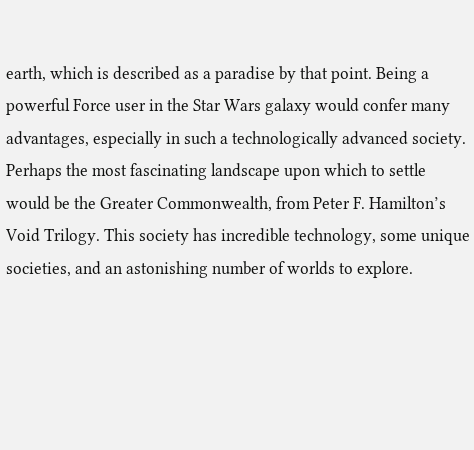earth, which is described as a paradise by that point. Being a powerful Force user in the Star Wars galaxy would confer many advantages, especially in such a technologically advanced society. Perhaps the most fascinating landscape upon which to settle would be the Greater Commonwealth, from Peter F. Hamilton’s Void Trilogy. This society has incredible technology, some unique societies, and an astonishing number of worlds to explore.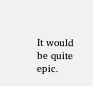It would be quite epic.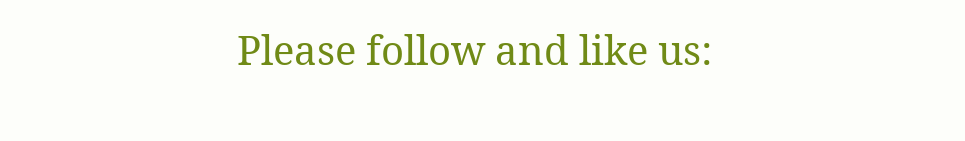Please follow and like us: